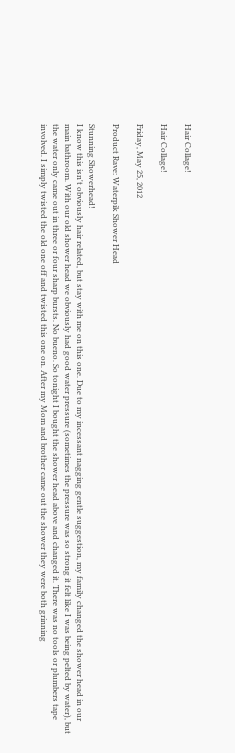Hair Collage!

Hair Collage!

Friday, May 25, 2012

Product Rave: Waterpik Shower Head

Stunning Showerhead!
I know this isn't obviously hair related, but stay with me on this one. Due to my incessant nagging gentle suggestion, my family changed the shower head in our main bathroom. With our old shower head we obviously had good water pressure (sometimes the pressure was so strong it felt like I was being pelted by water), but the water only came out in three or four sharp bursts. No bueno. So tonight I bought the shower head above and changed it. There was no tools or plumbers tape involved. I simply twisted the old one off and twisted this one on. After my Mom and brother came out the shower they were both grinning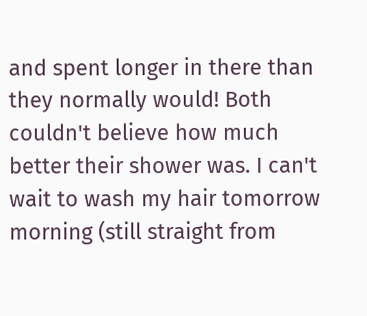and spent longer in there than they normally would! Both couldn't believe how much better their shower was. I can't wait to wash my hair tomorrow morning (still straight from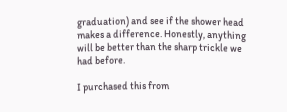graduation) and see if the shower head makes a difference. Honestly, anything will be better than the sharp trickle we had before.

I purchased this from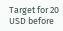Target for 20 USD before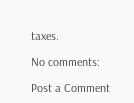taxes.

No comments:

Post a Comment